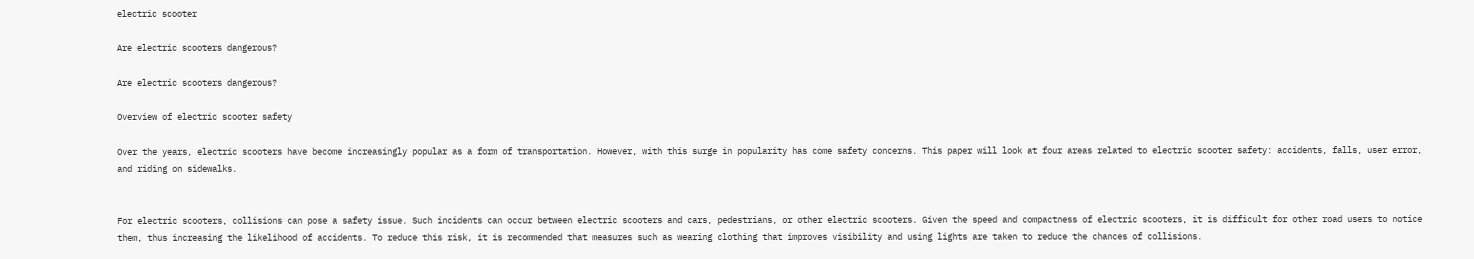electric scooter

Are electric scooters dangerous?

Are electric scooters dangerous?

Overview of electric scooter safety

Over the years, electric scooters have become increasingly popular as a form of transportation. However, with this surge in popularity has come safety concerns. This paper will look at four areas related to electric scooter safety: accidents, falls, user error, and riding on sidewalks.


For electric scooters, collisions can pose a safety issue. Such incidents can occur between electric scooters and cars, pedestrians, or other electric scooters. Given the speed and compactness of electric scooters, it is difficult for other road users to notice them, thus increasing the likelihood of accidents. To reduce this risk, it is recommended that measures such as wearing clothing that improves visibility and using lights are taken to reduce the chances of collisions.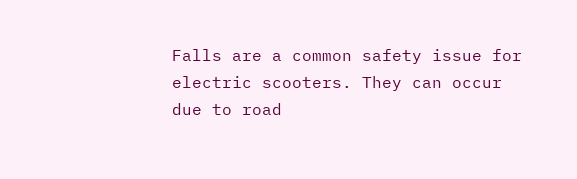Falls are a common safety issue for electric scooters. They can occur due to road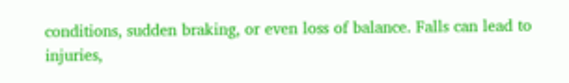conditions, sudden braking, or even loss of balance. Falls can lead to injuries,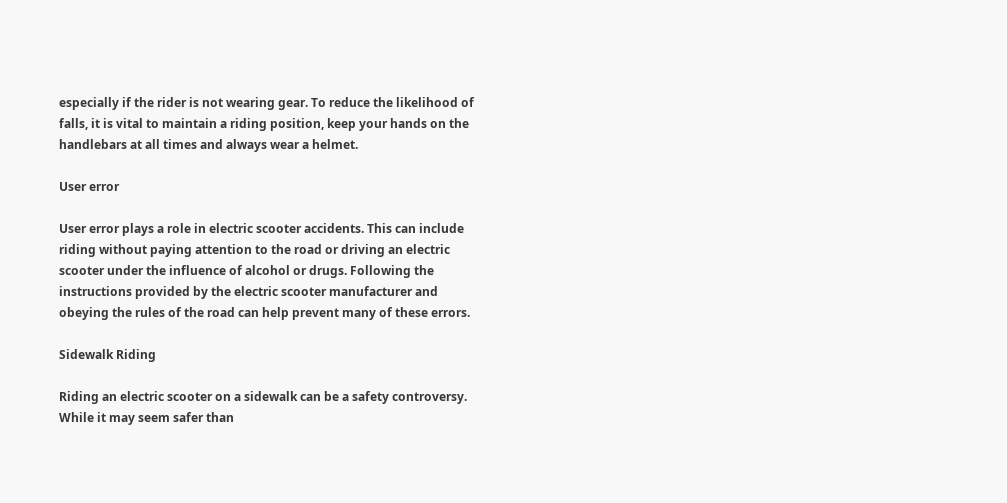especially if the rider is not wearing gear. To reduce the likelihood of falls, it is vital to maintain a riding position, keep your hands on the handlebars at all times and always wear a helmet.

User error

User error plays a role in electric scooter accidents. This can include riding without paying attention to the road or driving an electric scooter under the influence of alcohol or drugs. Following the instructions provided by the electric scooter manufacturer and obeying the rules of the road can help prevent many of these errors.

Sidewalk Riding

Riding an electric scooter on a sidewalk can be a safety controversy. While it may seem safer than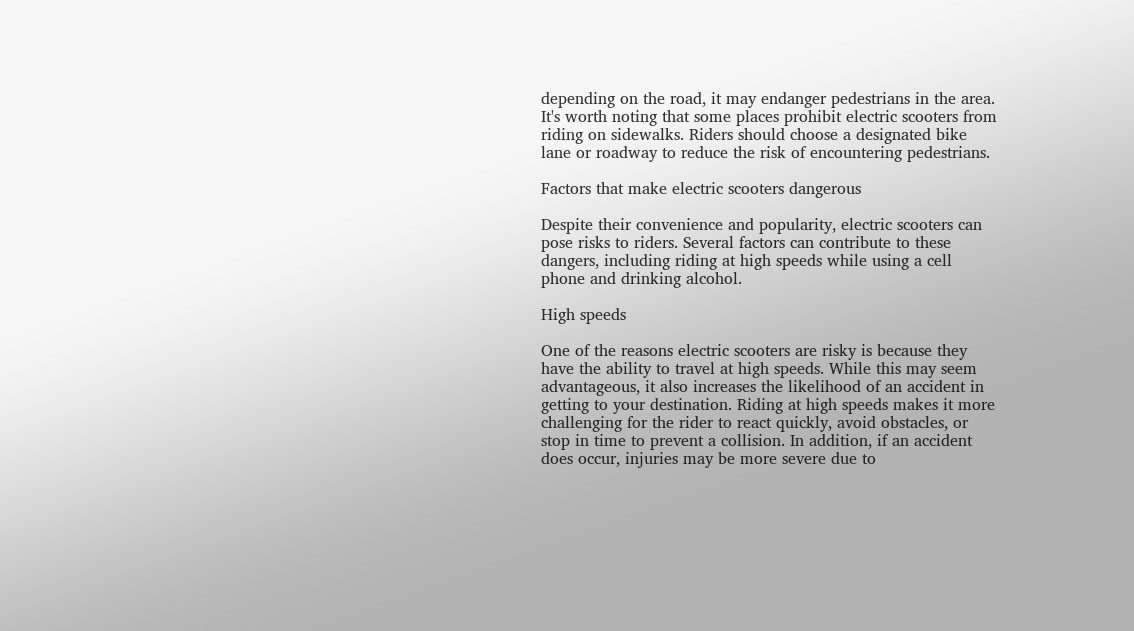depending on the road, it may endanger pedestrians in the area. It's worth noting that some places prohibit electric scooters from riding on sidewalks. Riders should choose a designated bike lane or roadway to reduce the risk of encountering pedestrians.

Factors that make electric scooters dangerous

Despite their convenience and popularity, electric scooters can pose risks to riders. Several factors can contribute to these dangers, including riding at high speeds while using a cell phone and drinking alcohol.

High speeds

One of the reasons electric scooters are risky is because they have the ability to travel at high speeds. While this may seem advantageous, it also increases the likelihood of an accident in getting to your destination. Riding at high speeds makes it more challenging for the rider to react quickly, avoid obstacles, or stop in time to prevent a collision. In addition, if an accident does occur, injuries may be more severe due to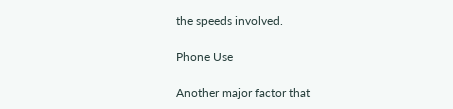the speeds involved.

Phone Use

Another major factor that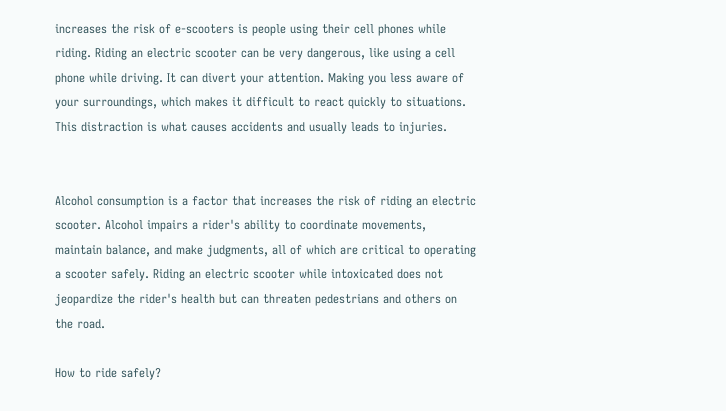increases the risk of e-scooters is people using their cell phones while riding. Riding an electric scooter can be very dangerous, like using a cell phone while driving. It can divert your attention. Making you less aware of your surroundings, which makes it difficult to react quickly to situations. This distraction is what causes accidents and usually leads to injuries.


Alcohol consumption is a factor that increases the risk of riding an electric scooter. Alcohol impairs a rider's ability to coordinate movements, maintain balance, and make judgments, all of which are critical to operating a scooter safely. Riding an electric scooter while intoxicated does not jeopardize the rider's health but can threaten pedestrians and others on the road.

How to ride safely?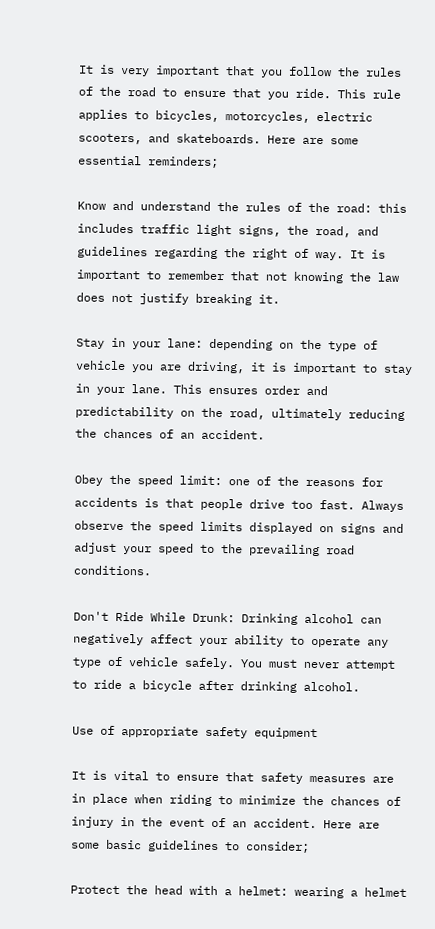It is very important that you follow the rules of the road to ensure that you ride. This rule applies to bicycles, motorcycles, electric scooters, and skateboards. Here are some essential reminders;

Know and understand the rules of the road: this includes traffic light signs, the road, and guidelines regarding the right of way. It is important to remember that not knowing the law does not justify breaking it.

Stay in your lane: depending on the type of vehicle you are driving, it is important to stay in your lane. This ensures order and predictability on the road, ultimately reducing the chances of an accident.

Obey the speed limit: one of the reasons for accidents is that people drive too fast. Always observe the speed limits displayed on signs and adjust your speed to the prevailing road conditions.

Don't Ride While Drunk: Drinking alcohol can negatively affect your ability to operate any type of vehicle safely. You must never attempt to ride a bicycle after drinking alcohol.

Use of appropriate safety equipment

It is vital to ensure that safety measures are in place when riding to minimize the chances of injury in the event of an accident. Here are some basic guidelines to consider;

Protect the head with a helmet: wearing a helmet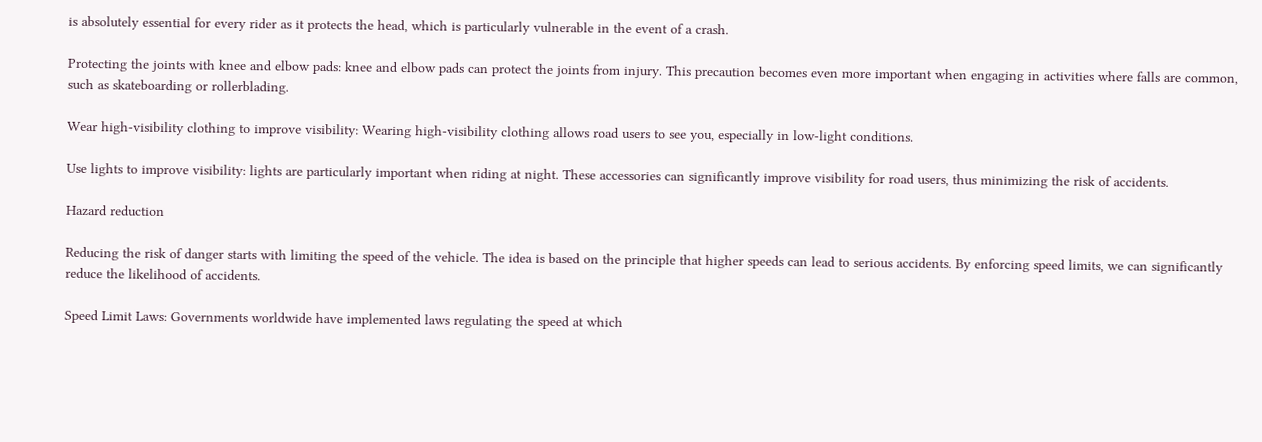is absolutely essential for every rider as it protects the head, which is particularly vulnerable in the event of a crash.

Protecting the joints with knee and elbow pads: knee and elbow pads can protect the joints from injury. This precaution becomes even more important when engaging in activities where falls are common, such as skateboarding or rollerblading.

Wear high-visibility clothing to improve visibility: Wearing high-visibility clothing allows road users to see you, especially in low-light conditions.

Use lights to improve visibility: lights are particularly important when riding at night. These accessories can significantly improve visibility for road users, thus minimizing the risk of accidents.

Hazard reduction

Reducing the risk of danger starts with limiting the speed of the vehicle. The idea is based on the principle that higher speeds can lead to serious accidents. By enforcing speed limits, we can significantly reduce the likelihood of accidents.

Speed Limit Laws: Governments worldwide have implemented laws regulating the speed at which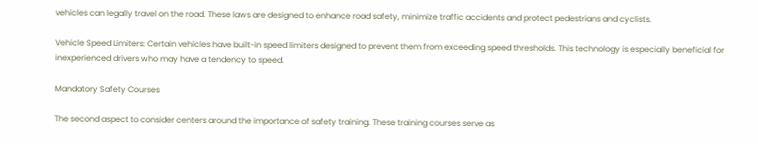vehicles can legally travel on the road. These laws are designed to enhance road safety, minimize traffic accidents and protect pedestrians and cyclists.

Vehicle Speed Limiters: Certain vehicles have built-in speed limiters designed to prevent them from exceeding speed thresholds. This technology is especially beneficial for inexperienced drivers who may have a tendency to speed.

Mandatory Safety Courses

The second aspect to consider centers around the importance of safety training. These training courses serve as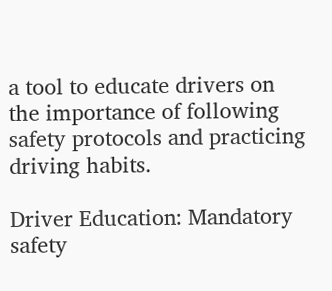a tool to educate drivers on the importance of following safety protocols and practicing driving habits.

Driver Education: Mandatory safety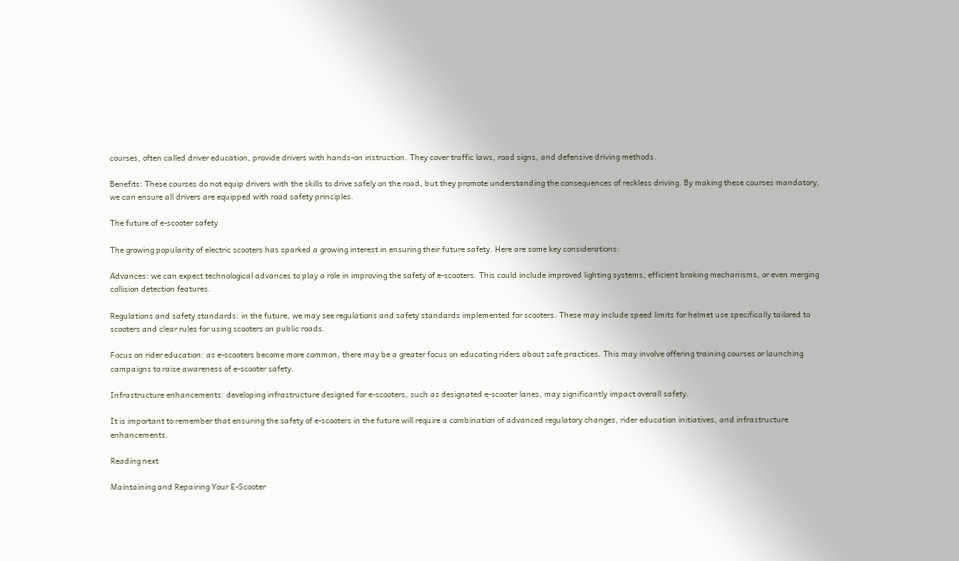courses, often called driver education, provide drivers with hands-on instruction. They cover traffic laws, road signs, and defensive driving methods.

Benefits: These courses do not equip drivers with the skills to drive safely on the road, but they promote understanding the consequences of reckless driving. By making these courses mandatory, we can ensure all drivers are equipped with road safety principles.

The future of e-scooter safety

The growing popularity of electric scooters has sparked a growing interest in ensuring their future safety. Here are some key considerations:

Advances: we can expect technological advances to play a role in improving the safety of e-scooters. This could include improved lighting systems, efficient braking mechanisms, or even merging collision detection features.

Regulations and safety standards: in the future, we may see regulations and safety standards implemented for scooters. These may include speed limits for helmet use specifically tailored to scooters and clear rules for using scooters on public roads.

Focus on rider education: as e-scooters become more common, there may be a greater focus on educating riders about safe practices. This may involve offering training courses or launching campaigns to raise awareness of e-scooter safety.

Infrastructure enhancements: developing infrastructure designed for e-scooters, such as designated e-scooter lanes, may significantly impact overall safety.

It is important to remember that ensuring the safety of e-scooters in the future will require a combination of advanced regulatory changes, rider education initiatives, and infrastructure enhancements.

Reading next

Maintaining and Repairing Your E-Scooter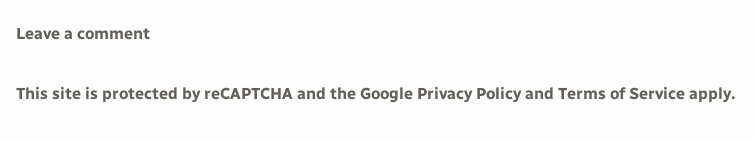Leave a comment

This site is protected by reCAPTCHA and the Google Privacy Policy and Terms of Service apply.